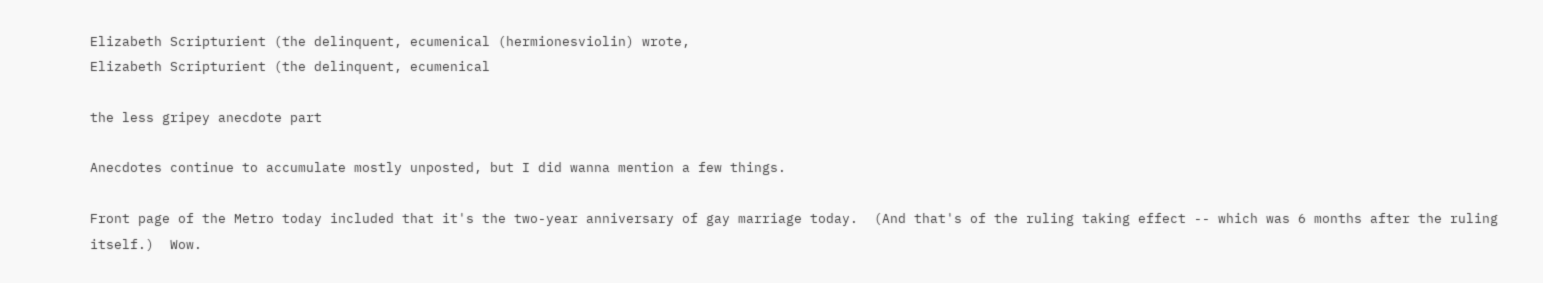Elizabeth Scripturient (the delinquent, ecumenical (hermionesviolin) wrote,
Elizabeth Scripturient (the delinquent, ecumenical

the less gripey anecdote part

Anecdotes continue to accumulate mostly unposted, but I did wanna mention a few things.

Front page of the Metro today included that it's the two-year anniversary of gay marriage today.  (And that's of the ruling taking effect -- which was 6 months after the ruling itself.)  Wow.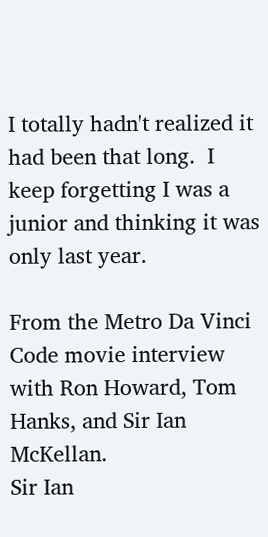I totally hadn't realized it had been that long.  I keep forgetting I was a junior and thinking it was only last year.

From the Metro Da Vinci Code movie interview with Ron Howard, Tom Hanks, and Sir Ian McKellan.
Sir Ian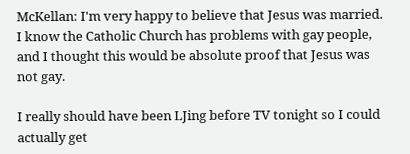McKellan: I'm very happy to believe that Jesus was married.  I know the Catholic Church has problems with gay people, and I thought this would be absolute proof that Jesus was not gay.

I really should have been LJing before TV tonight so I could actually get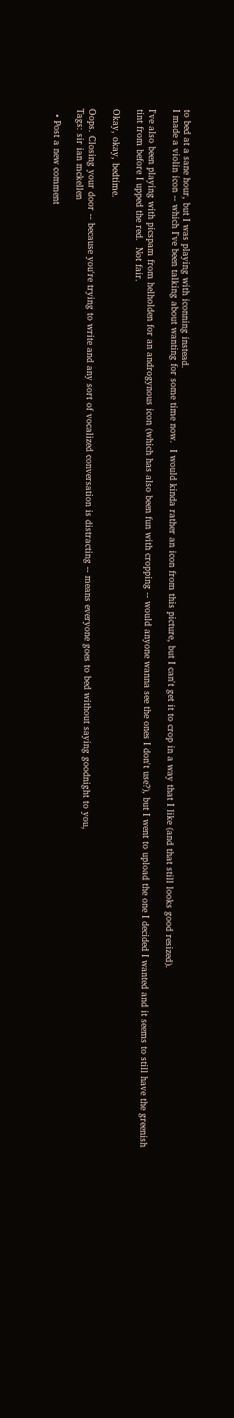to bed at a sane hour, but I was playing with iconning instead.
I made a violin icon -- which I've been talking about wanting for some time now.  I would kinda rather an icon from this picture, but I can't get it to crop in a way that I like (and that still looks good resized).

I've also been playing with picspam from helholden for an androgynous icon (which has also been fun with cropping -- would anyone wanna see the ones I don't use?), but I went to upload the one I decided I wanted and it seems to still have the greenish tint from before I upped the red.  Not fair.

Okay, okay, bedtime.

Oops. Closing your door -- because you're trying to write and any sort of vocalized conversation is distracting -- means everyone goes to bed without saying goodnight to you,
Tags: sir ian mckellen

  • Post a new comment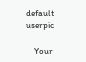default userpic

    Your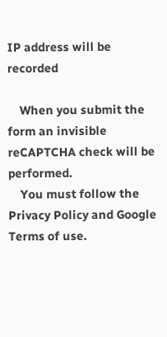IP address will be recorded

    When you submit the form an invisible reCAPTCHA check will be performed.
    You must follow the Privacy Policy and Google Terms of use.